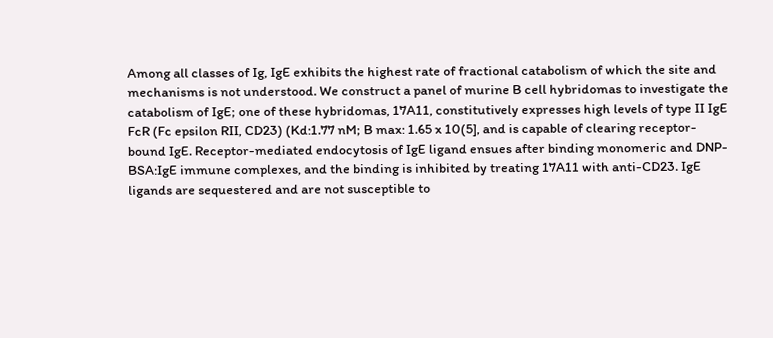Among all classes of Ig, IgE exhibits the highest rate of fractional catabolism of which the site and mechanisms is not understood. We construct a panel of murine B cell hybridomas to investigate the catabolism of IgE; one of these hybridomas, 17A11, constitutively expresses high levels of type II IgE FcR (Fc epsilon RII, CD23) (Kd:1.77 nM; B max: 1.65 x 10(5], and is capable of clearing receptor-bound IgE. Receptor-mediated endocytosis of IgE ligand ensues after binding monomeric and DNP-BSA:IgE immune complexes, and the binding is inhibited by treating 17A11 with anti-CD23. IgE ligands are sequestered and are not susceptible to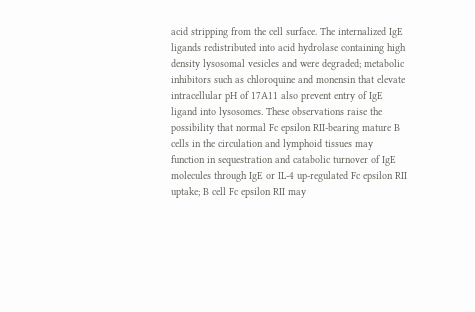acid stripping from the cell surface. The internalized IgE ligands redistributed into acid hydrolase containing high density lysosomal vesicles and were degraded; metabolic inhibitors such as chloroquine and monensin that elevate intracellular pH of 17A11 also prevent entry of IgE ligand into lysosomes. These observations raise the possibility that normal Fc epsilon RII-bearing mature B cells in the circulation and lymphoid tissues may function in sequestration and catabolic turnover of IgE molecules through IgE or IL-4 up-regulated Fc epsilon RII uptake; B cell Fc epsilon RII may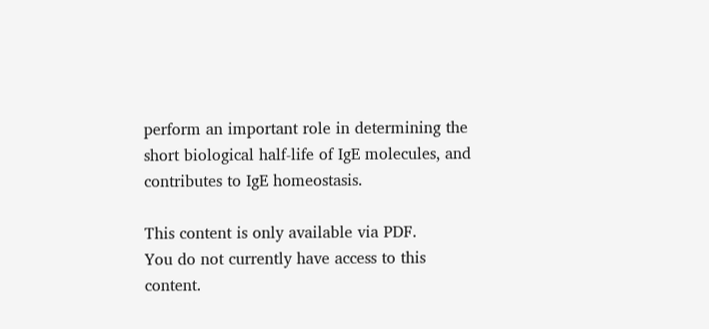perform an important role in determining the short biological half-life of IgE molecules, and contributes to IgE homeostasis.

This content is only available via PDF.
You do not currently have access to this content.